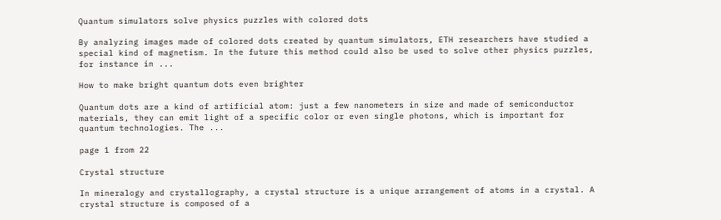Quantum simulators solve physics puzzles with colored dots

By analyzing images made of colored dots created by quantum simulators, ETH researchers have studied a special kind of magnetism. In the future this method could also be used to solve other physics puzzles, for instance in ...

How to make bright quantum dots even brighter

Quantum dots are a kind of artificial atom: just a few nanometers in size and made of semiconductor materials, they can emit light of a specific color or even single photons, which is important for quantum technologies. The ...

page 1 from 22

Crystal structure

In mineralogy and crystallography, a crystal structure is a unique arrangement of atoms in a crystal. A crystal structure is composed of a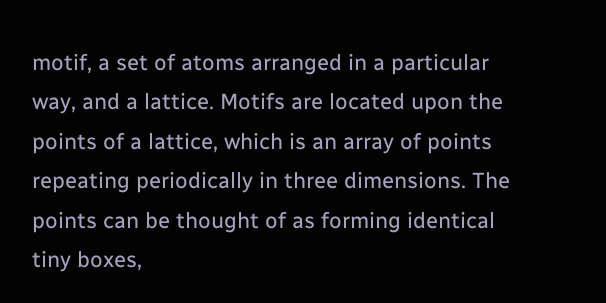motif, a set of atoms arranged in a particular way, and a lattice. Motifs are located upon the points of a lattice, which is an array of points repeating periodically in three dimensions. The points can be thought of as forming identical tiny boxes,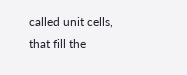called unit cells, that fill the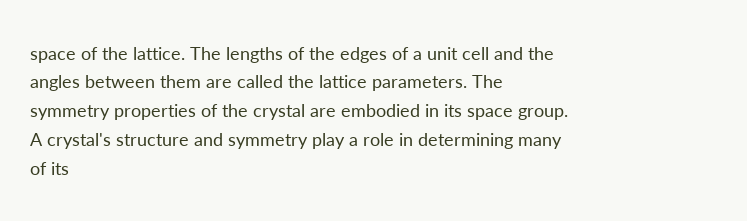space of the lattice. The lengths of the edges of a unit cell and the angles between them are called the lattice parameters. The symmetry properties of the crystal are embodied in its space group. A crystal's structure and symmetry play a role in determining many of its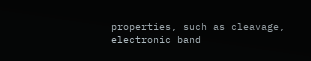properties, such as cleavage, electronic band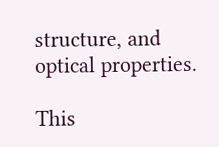structure, and optical properties.

This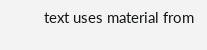text uses material from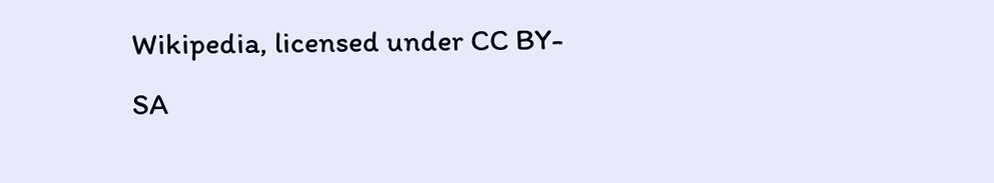Wikipedia, licensed under CC BY-SA